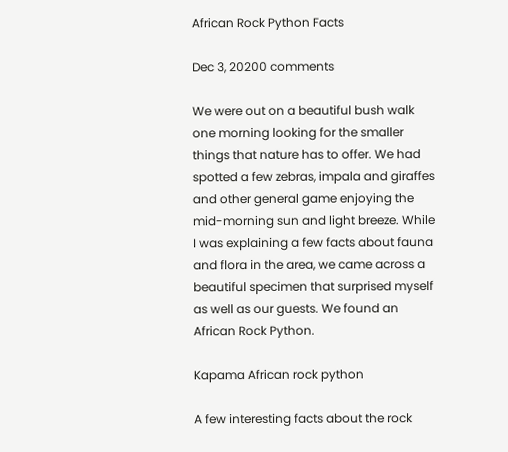African Rock Python Facts

Dec 3, 20200 comments

We were out on a beautiful bush walk one morning looking for the smaller things that nature has to offer. We had spotted a few zebras, impala and giraffes and other general game enjoying the mid-morning sun and light breeze. While I was explaining a few facts about fauna and flora in the area, we came across a beautiful specimen that surprised myself as well as our guests. We found an African Rock Python.

Kapama African rock python

A few interesting facts about the rock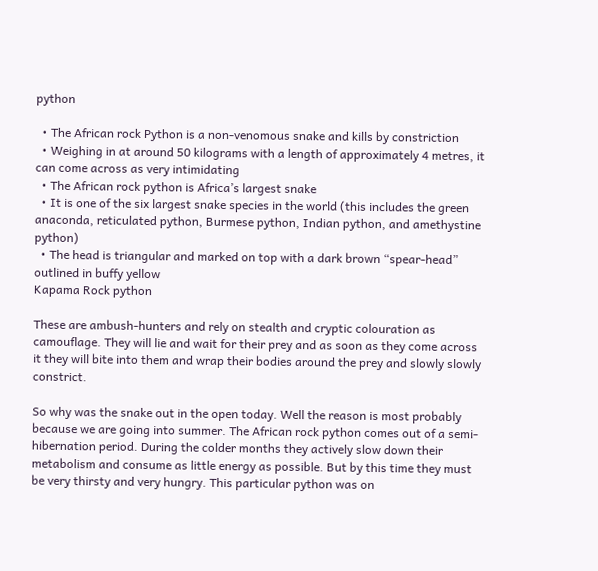python

  • The African rock Python is a non-venomous snake and kills by constriction
  • Weighing in at around 50 kilograms with a length of approximately 4 metres, it can come across as very intimidating
  • The African rock python is Africa’s largest snake
  • It is one of the six largest snake species in the world (this includes the green anaconda, reticulated python, Burmese python, Indian python, and amethystine python)
  • The head is triangular and marked on top with a dark brown “spear-head” outlined in buffy yellow
Kapama Rock python

These are ambush-hunters and rely on stealth and cryptic colouration as camouflage. They will lie and wait for their prey and as soon as they come across it they will bite into them and wrap their bodies around the prey and slowly slowly constrict.

So why was the snake out in the open today. Well the reason is most probably because we are going into summer. The African rock python comes out of a semi-hibernation period. During the colder months they actively slow down their metabolism and consume as little energy as possible. But by this time they must be very thirsty and very hungry. This particular python was on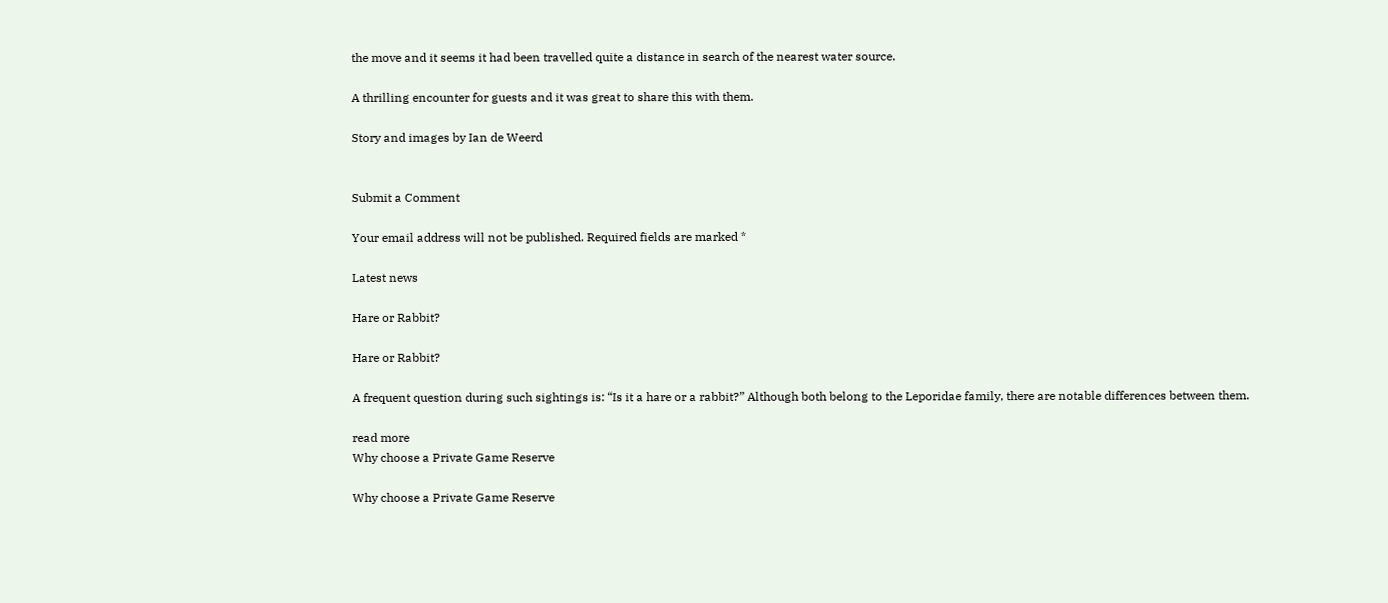the move and it seems it had been travelled quite a distance in search of the nearest water source.

A thrilling encounter for guests and it was great to share this with them.

Story and images by Ian de Weerd


Submit a Comment

Your email address will not be published. Required fields are marked *

Latest news

Hare or Rabbit?

Hare or Rabbit?

A frequent question during such sightings is: “Is it a hare or a rabbit?” Although both belong to the Leporidae family, there are notable differences between them.

read more
Why choose a Private Game Reserve

Why choose a Private Game Reserve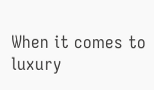When it comes to luxury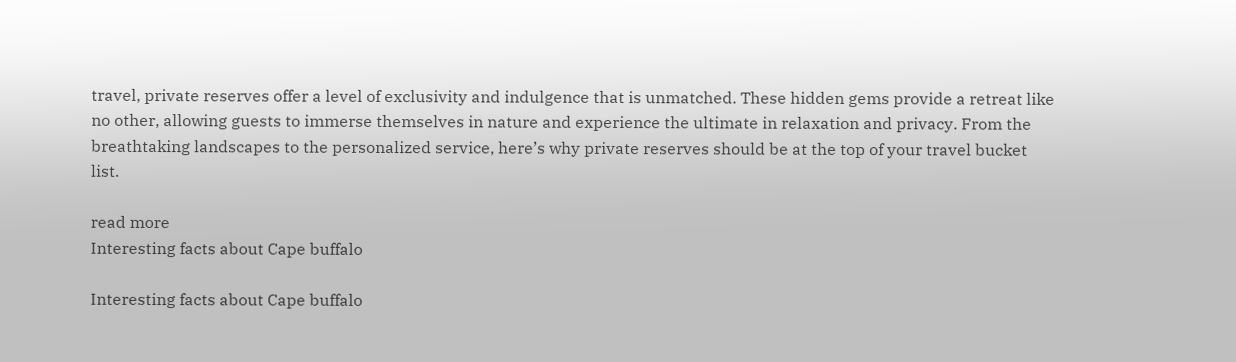travel, private reserves offer a level of exclusivity and indulgence that is unmatched. These hidden gems provide a retreat like no other, allowing guests to immerse themselves in nature and experience the ultimate in relaxation and privacy. From the breathtaking landscapes to the personalized service, here’s why private reserves should be at the top of your travel bucket list.

read more
Interesting facts about Cape buffalo

Interesting facts about Cape buffalo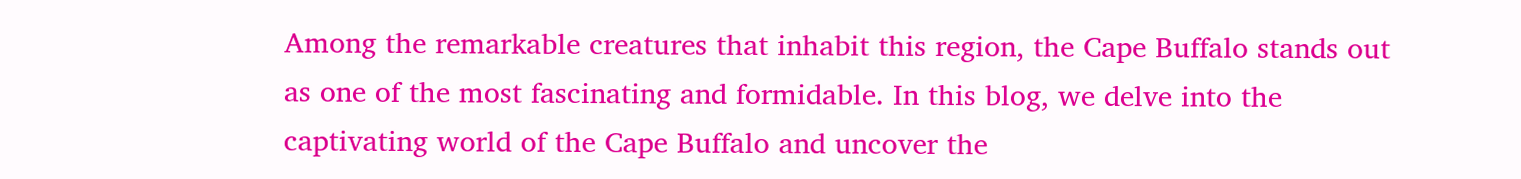Among the remarkable creatures that inhabit this region, the Cape Buffalo stands out as one of the most fascinating and formidable. In this blog, we delve into the captivating world of the Cape Buffalo and uncover the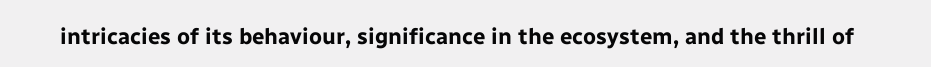intricacies of its behaviour, significance in the ecosystem, and the thrill of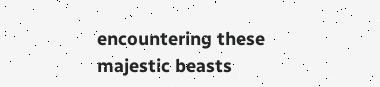encountering these majestic beasts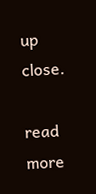up close.

read more